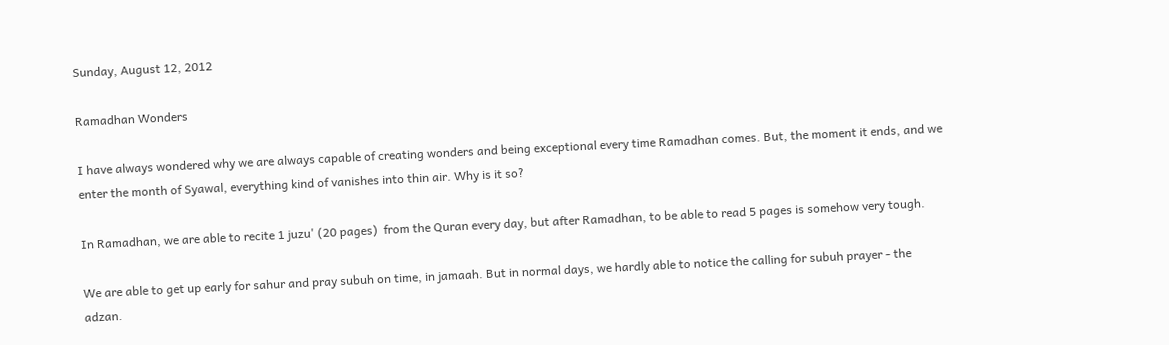Sunday, August 12, 2012

Ramadhan Wonders

I have always wondered why we are always capable of creating wonders and being exceptional every time Ramadhan comes. But, the moment it ends, and we enter the month of Syawal, everything kind of vanishes into thin air. Why is it so?

In Ramadhan, we are able to recite 1 juzu' (20 pages)  from the Quran every day, but after Ramadhan, to be able to read 5 pages is somehow very tough.

We are able to get up early for sahur and pray subuh on time, in jamaah. But in normal days, we hardly able to notice the calling for subuh prayer - the adzan.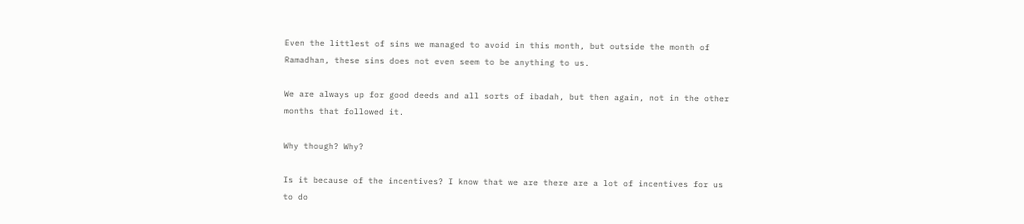Even the littlest of sins we managed to avoid in this month, but outside the month of Ramadhan, these sins does not even seem to be anything to us.

We are always up for good deeds and all sorts of ibadah, but then again, not in the other months that followed it.

Why though? Why?

Is it because of the incentives? I know that we are there are a lot of incentives for us to do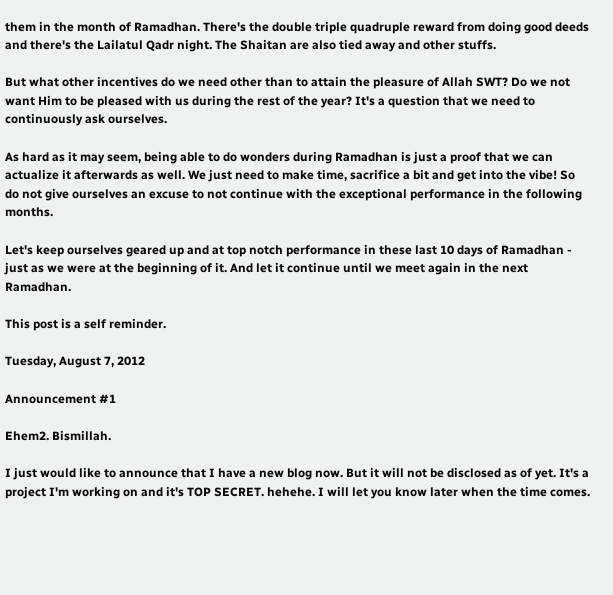them in the month of Ramadhan. There's the double triple quadruple reward from doing good deeds and there's the Lailatul Qadr night. The Shaitan are also tied away and other stuffs.

But what other incentives do we need other than to attain the pleasure of Allah SWT? Do we not want Him to be pleased with us during the rest of the year? It's a question that we need to continuously ask ourselves.

As hard as it may seem, being able to do wonders during Ramadhan is just a proof that we can actualize it afterwards as well. We just need to make time, sacrifice a bit and get into the vibe! So do not give ourselves an excuse to not continue with the exceptional performance in the following months.

Let's keep ourselves geared up and at top notch performance in these last 10 days of Ramadhan - just as we were at the beginning of it. And let it continue until we meet again in the next Ramadhan.

This post is a self reminder.

Tuesday, August 7, 2012

Announcement #1

Ehem2. Bismillah.

I just would like to announce that I have a new blog now. But it will not be disclosed as of yet. It's a project I'm working on and it's TOP SECRET. hehehe. I will let you know later when the time comes.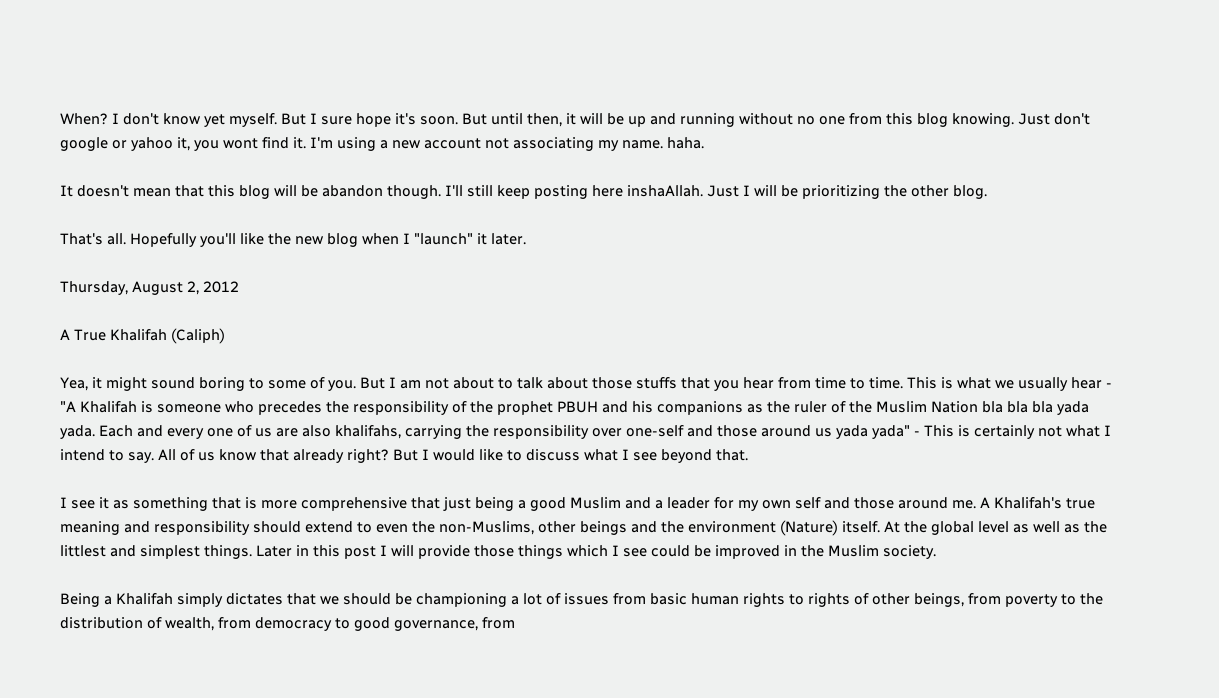When? I don't know yet myself. But I sure hope it's soon. But until then, it will be up and running without no one from this blog knowing. Just don't google or yahoo it, you wont find it. I'm using a new account not associating my name. haha.

It doesn't mean that this blog will be abandon though. I'll still keep posting here inshaAllah. Just I will be prioritizing the other blog.

That's all. Hopefully you'll like the new blog when I "launch" it later.

Thursday, August 2, 2012

A True Khalifah (Caliph)

Yea, it might sound boring to some of you. But I am not about to talk about those stuffs that you hear from time to time. This is what we usually hear - "A Khalifah is someone who precedes the responsibility of the prophet PBUH and his companions as the ruler of the Muslim Nation bla bla bla yada yada. Each and every one of us are also khalifahs, carrying the responsibility over one-self and those around us yada yada" - This is certainly not what I intend to say. All of us know that already right? But I would like to discuss what I see beyond that.

I see it as something that is more comprehensive that just being a good Muslim and a leader for my own self and those around me. A Khalifah's true meaning and responsibility should extend to even the non-Muslims, other beings and the environment (Nature) itself. At the global level as well as the littlest and simplest things. Later in this post I will provide those things which I see could be improved in the Muslim society.

Being a Khalifah simply dictates that we should be championing a lot of issues from basic human rights to rights of other beings, from poverty to the distribution of wealth, from democracy to good governance, from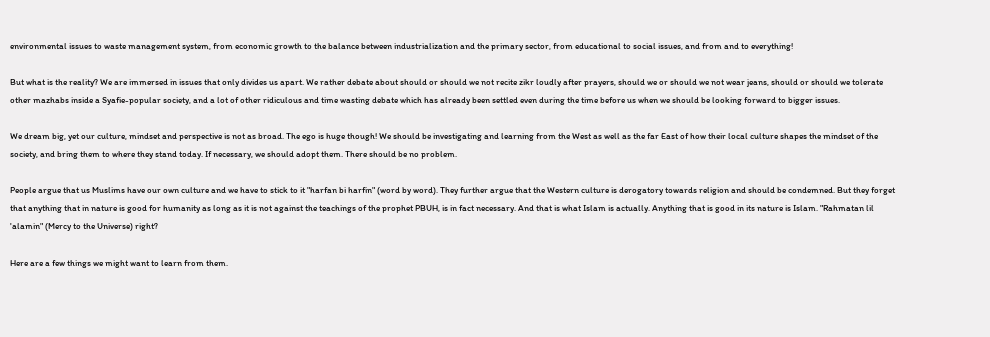environmental issues to waste management system, from economic growth to the balance between industrialization and the primary sector, from educational to social issues, and from and to everything!

But what is the reality? We are immersed in issues that only divides us apart. We rather debate about should or should we not recite zikr loudly after prayers, should we or should we not wear jeans, should or should we tolerate other mazhabs inside a Syafie-popular society, and a lot of other ridiculous and time wasting debate which has already been settled even during the time before us when we should be looking forward to bigger issues.

We dream big, yet our culture, mindset and perspective is not as broad. The ego is huge though! We should be investigating and learning from the West as well as the far East of how their local culture shapes the mindset of the society, and bring them to where they stand today. If necessary, we should adopt them. There should be no problem.

People argue that us Muslims have our own culture and we have to stick to it "harfan bi harfin" (word by word). They further argue that the Western culture is derogatory towards religion and should be condemned. But they forget that anything that in nature is good for humanity as long as it is not against the teachings of the prophet PBUH, is in fact necessary. And that is what Islam is actually. Anything that is good in its nature is Islam. "Rahmatan lil 'alamin" (Mercy to the Universe) right?

Here are a few things we might want to learn from them.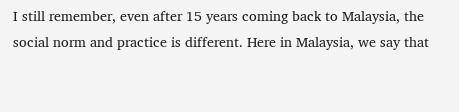I still remember, even after 15 years coming back to Malaysia, the social norm and practice is different. Here in Malaysia, we say that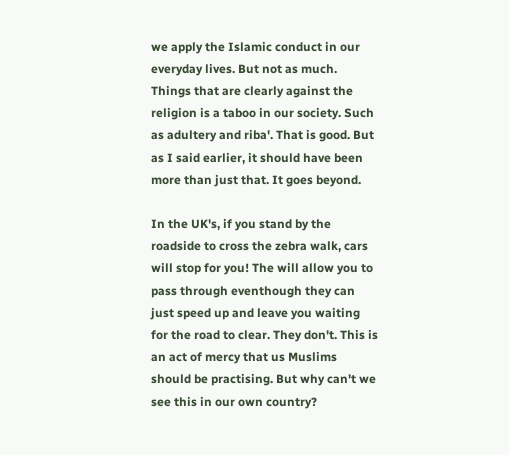we apply the Islamic conduct in our everyday lives. But not as much. Things that are clearly against the religion is a taboo in our society. Such as adultery and riba'. That is good. But as I said earlier, it should have been more than just that. It goes beyond.

In the UK's, if you stand by the roadside to cross the zebra walk, cars will stop for you! The will allow you to pass through eventhough they can just speed up and leave you waiting for the road to clear. They don't. This is an act of mercy that us Muslims should be practising. But why can't we see this in our own country?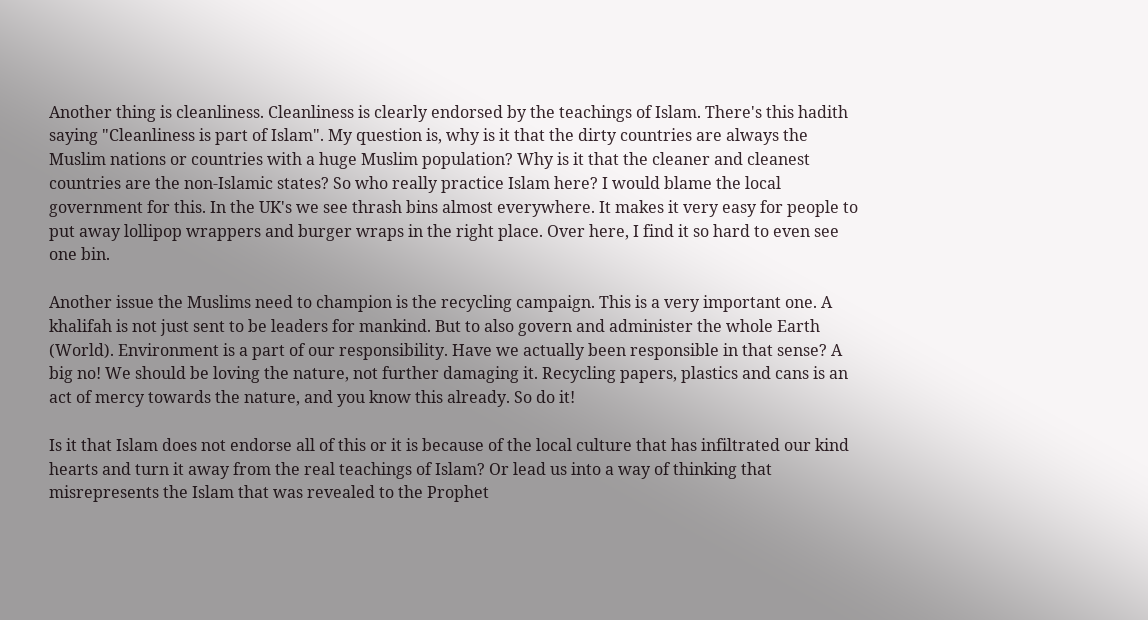Another thing is cleanliness. Cleanliness is clearly endorsed by the teachings of Islam. There's this hadith saying "Cleanliness is part of Islam". My question is, why is it that the dirty countries are always the Muslim nations or countries with a huge Muslim population? Why is it that the cleaner and cleanest countries are the non-Islamic states? So who really practice Islam here? I would blame the local government for this. In the UK's we see thrash bins almost everywhere. It makes it very easy for people to put away lollipop wrappers and burger wraps in the right place. Over here, I find it so hard to even see one bin.

Another issue the Muslims need to champion is the recycling campaign. This is a very important one. A khalifah is not just sent to be leaders for mankind. But to also govern and administer the whole Earth (World). Environment is a part of our responsibility. Have we actually been responsible in that sense? A big no! We should be loving the nature, not further damaging it. Recycling papers, plastics and cans is an act of mercy towards the nature, and you know this already. So do it!

Is it that Islam does not endorse all of this or it is because of the local culture that has infiltrated our kind hearts and turn it away from the real teachings of Islam? Or lead us into a way of thinking that misrepresents the Islam that was revealed to the Prophet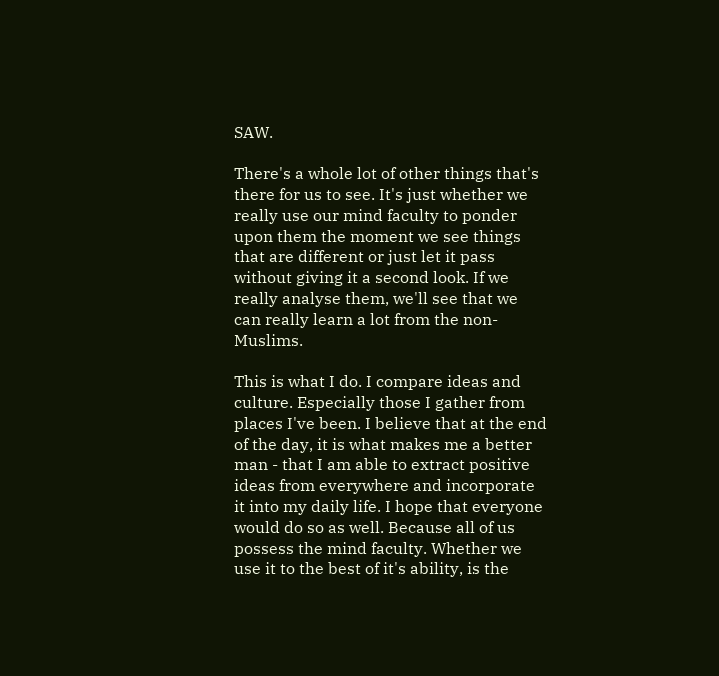SAW.

There's a whole lot of other things that's there for us to see. It's just whether we really use our mind faculty to ponder upon them the moment we see things that are different or just let it pass without giving it a second look. If we really analyse them, we'll see that we can really learn a lot from the non-Muslims.

This is what I do. I compare ideas and culture. Especially those I gather from places I've been. I believe that at the end of the day, it is what makes me a better man - that I am able to extract positive ideas from everywhere and incorporate it into my daily life. I hope that everyone would do so as well. Because all of us possess the mind faculty. Whether we use it to the best of it's ability, is the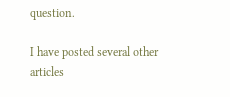question.

I have posted several other articles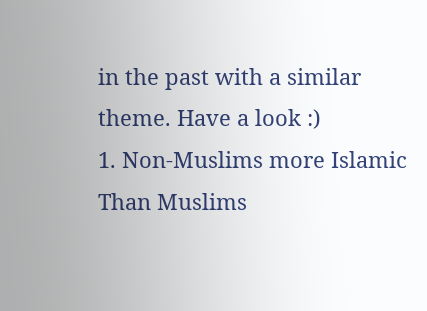in the past with a similar theme. Have a look :)
1. Non-Muslims more Islamic Than Muslims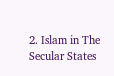2. Islam in The Secular States